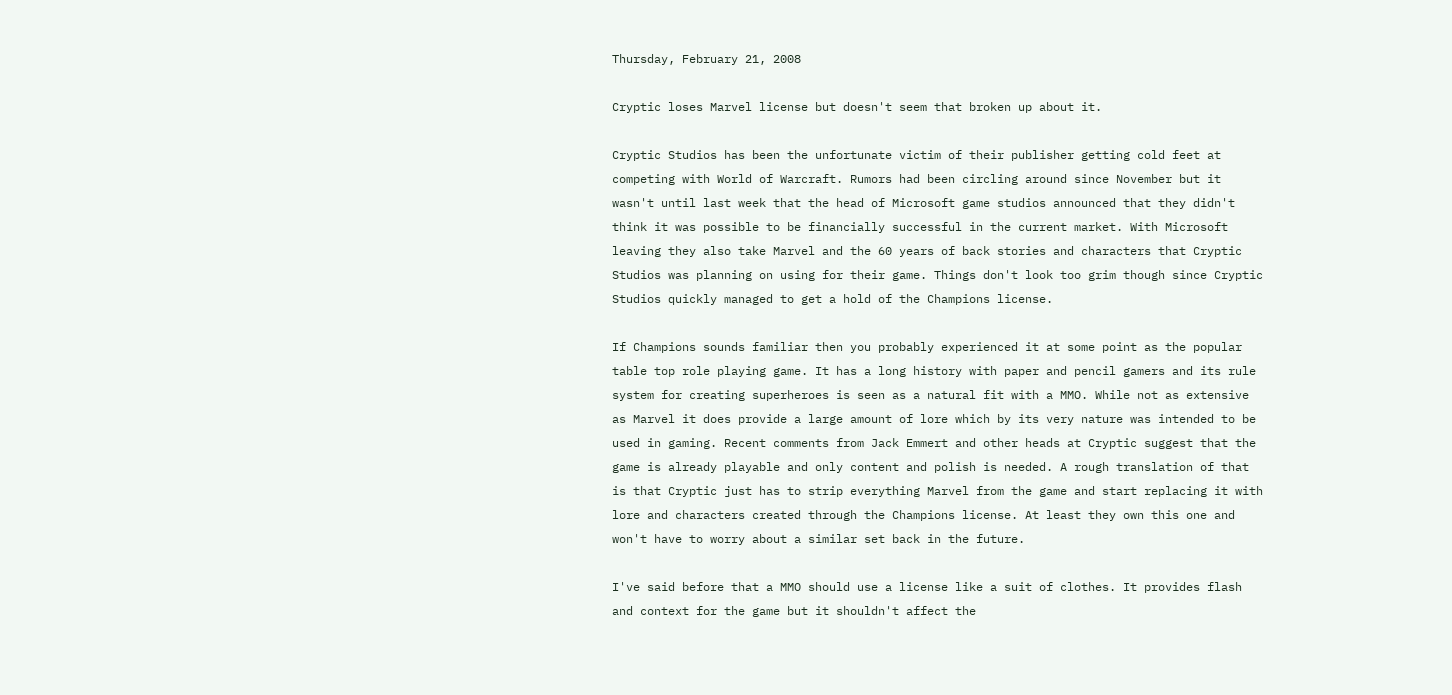Thursday, February 21, 2008

Cryptic loses Marvel license but doesn't seem that broken up about it.

Cryptic Studios has been the unfortunate victim of their publisher getting cold feet at competing with World of Warcraft. Rumors had been circling around since November but it wasn't until last week that the head of Microsoft game studios announced that they didn't think it was possible to be financially successful in the current market. With Microsoft leaving they also take Marvel and the 60 years of back stories and characters that Cryptic Studios was planning on using for their game. Things don't look too grim though since Cryptic Studios quickly managed to get a hold of the Champions license.

If Champions sounds familiar then you probably experienced it at some point as the popular table top role playing game. It has a long history with paper and pencil gamers and its rule system for creating superheroes is seen as a natural fit with a MMO. While not as extensive as Marvel it does provide a large amount of lore which by its very nature was intended to be used in gaming. Recent comments from Jack Emmert and other heads at Cryptic suggest that the game is already playable and only content and polish is needed. A rough translation of that is that Cryptic just has to strip everything Marvel from the game and start replacing it with lore and characters created through the Champions license. At least they own this one and won't have to worry about a similar set back in the future.

I've said before that a MMO should use a license like a suit of clothes. It provides flash and context for the game but it shouldn't affect the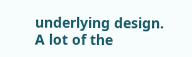underlying design. A lot of the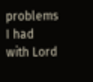problems I had with Lord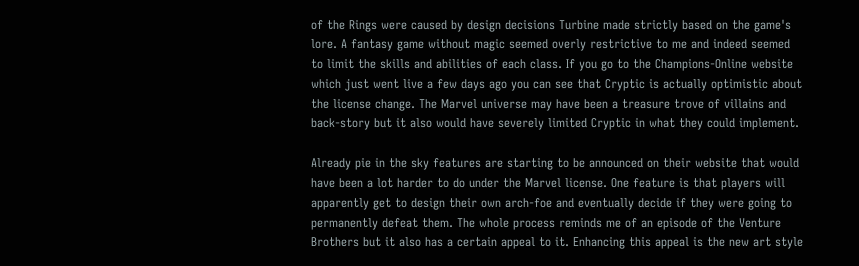of the Rings were caused by design decisions Turbine made strictly based on the game's lore. A fantasy game without magic seemed overly restrictive to me and indeed seemed to limit the skills and abilities of each class. If you go to the Champions-Online website which just went live a few days ago you can see that Cryptic is actually optimistic about the license change. The Marvel universe may have been a treasure trove of villains and back-story but it also would have severely limited Cryptic in what they could implement.

Already pie in the sky features are starting to be announced on their website that would have been a lot harder to do under the Marvel license. One feature is that players will apparently get to design their own arch-foe and eventually decide if they were going to permanently defeat them. The whole process reminds me of an episode of the Venture Brothers but it also has a certain appeal to it. Enhancing this appeal is the new art style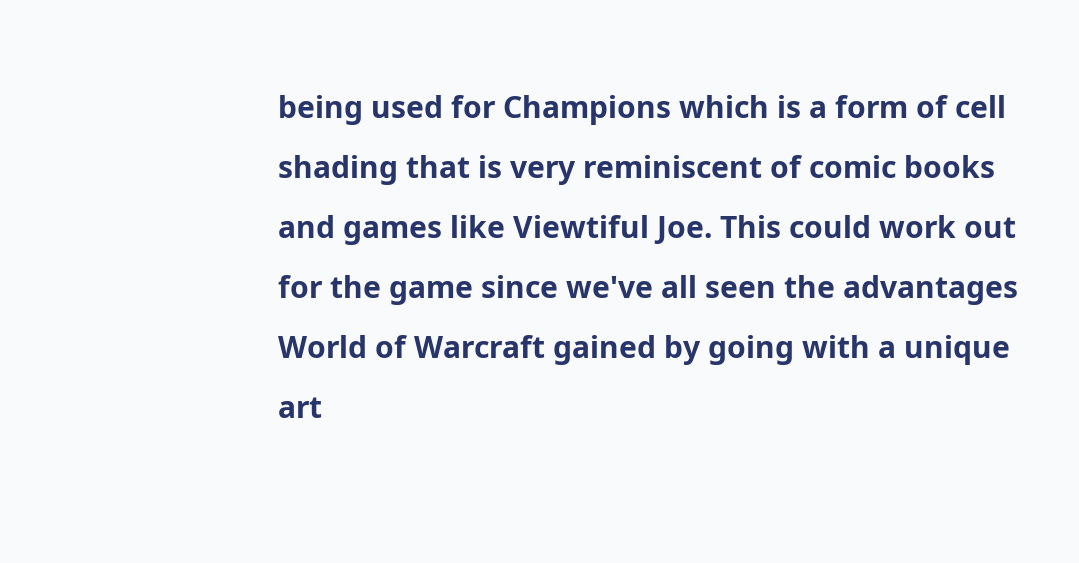being used for Champions which is a form of cell shading that is very reminiscent of comic books and games like Viewtiful Joe. This could work out for the game since we've all seen the advantages World of Warcraft gained by going with a unique art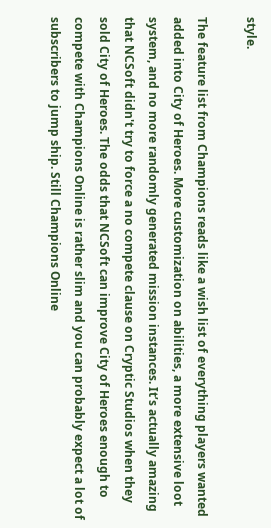style.

The feature list from Champions reads like a wish list of everything players wanted added into City of Heroes. More customization on abilities, a more extensive loot system, and no more randomly generated mission instances. It’s actually amazing that NCSoft didn't try to force a no compete clause on Cryptic Studios when they sold City of Heroes. The odds that NCSoft can improve City of Heroes enough to compete with Champions Online is rather slim and you can probably expect a lot of subscribers to jump ship. Still Champions Online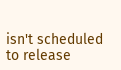isn't scheduled to release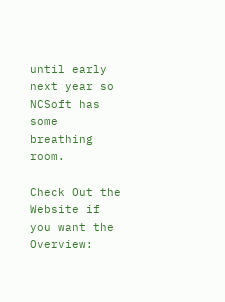until early next year so NCSoft has some breathing room.

Check Out the Website if you want the Overview: